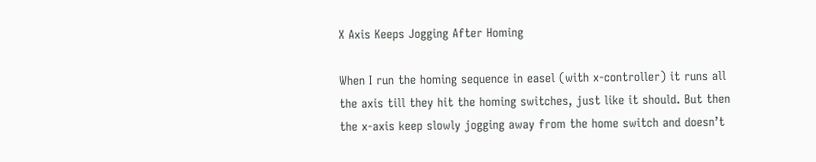X Axis Keeps Jogging After Homing

When I run the homing sequence in easel (with x-controller) it runs all the axis till they hit the homing switches, just like it should. But then the x-axis keep slowly jogging away from the home switch and doesn’t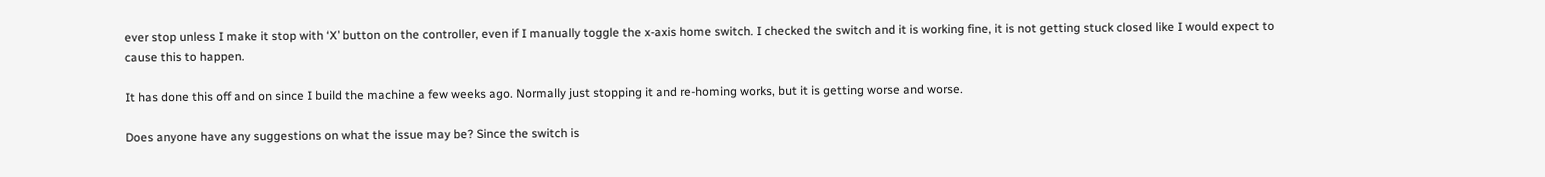ever stop unless I make it stop with ‘X’ button on the controller, even if I manually toggle the x-axis home switch. I checked the switch and it is working fine, it is not getting stuck closed like I would expect to cause this to happen.

It has done this off and on since I build the machine a few weeks ago. Normally just stopping it and re-homing works, but it is getting worse and worse.

Does anyone have any suggestions on what the issue may be? Since the switch is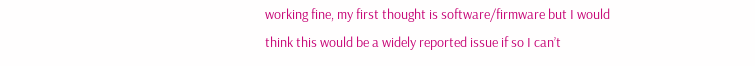working fine, my first thought is software/firmware but I would think this would be a widely reported issue if so I can’t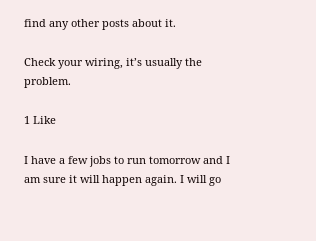find any other posts about it.

Check your wiring, it’s usually the problem.

1 Like

I have a few jobs to run tomorrow and I am sure it will happen again. I will go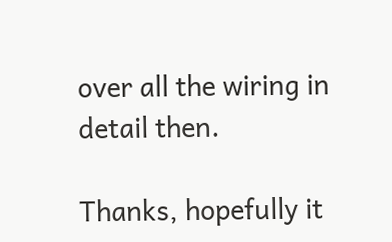over all the wiring in detail then.

Thanks, hopefully it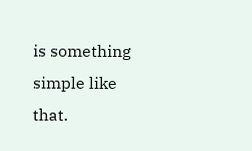is something simple like that.